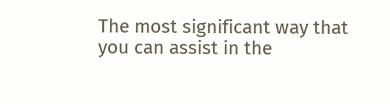The most significant way that you can assist in the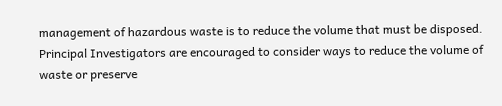management of hazardous waste is to reduce the volume that must be disposed. Principal Investigators are encouraged to consider ways to reduce the volume of waste or preserve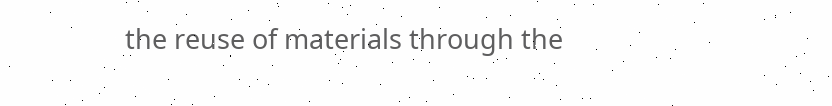the reuse of materials through the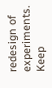redesign of experiments. Keep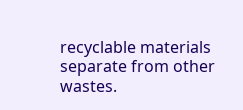recyclable materials separate from other wastes.